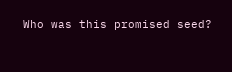Who was this promised seed?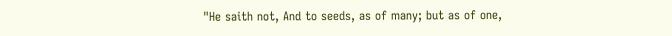"He saith not, And to seeds, as of many; but as of one,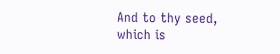And to thy seed, which is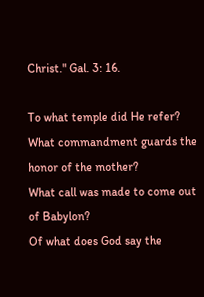Christ." Gal. 3: 16.

To what temple did He refer?
What commandment guards the honor of the mother?
What call was made to come out of Babylon?
Of what does God say the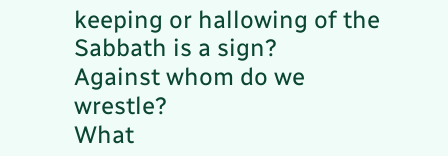keeping or hallowing of the Sabbath is a sign?
Against whom do we wrestle?
What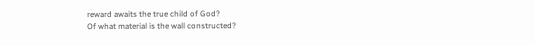reward awaits the true child of God?
Of what material is the wall constructed?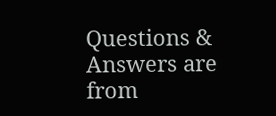Questions & Answers are from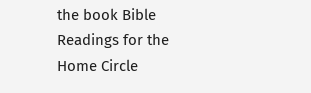the book Bible Readings for the Home Circle